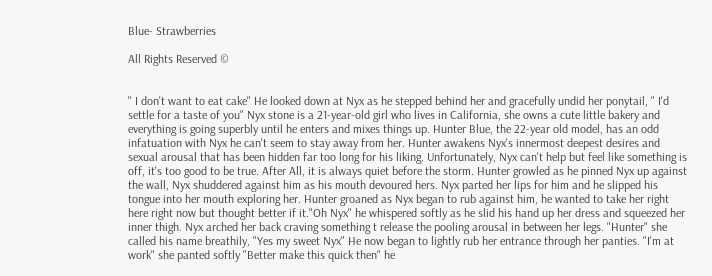Blue- Strawberries

All Rights Reserved ©


" I don't want to eat cake" He looked down at Nyx as he stepped behind her and gracefully undid her ponytail, " I'd settle for a taste of you" Nyx stone is a 21-year-old girl who lives in California, she owns a cute little bakery and everything is going superbly until he enters and mixes things up. Hunter Blue, the 22-year old model, has an odd infatuation with Nyx he can't seem to stay away from her. Hunter awakens Nyx's innermost deepest desires and sexual arousal that has been hidden far too long for his liking. Unfortunately, Nyx can't help but feel like something is off, it's too good to be true. After All, it is always quiet before the storm. Hunter growled as he pinned Nyx up against the wall, Nyx shuddered against him as his mouth devoured hers. Nyx parted her lips for him and he slipped his tongue into her mouth exploring her. Hunter groaned as Nyx began to rub against him, he wanted to take her right here right now but thought better if it."Oh Nyx" he whispered softly as he slid his hand up her dress and squeezed her inner thigh. Nyx arched her back craving something t release the pooling arousal in between her legs. "Hunter" she called his name breathily, "Yes my sweet Nyx" He now began to lightly rub her entrance through her panties. "I'm at work" she panted softly "Better make this quick then" he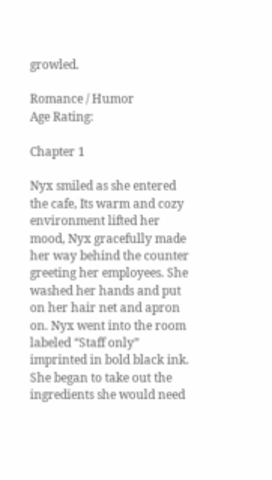growled.

Romance / Humor
Age Rating:

Chapter 1

Nyx smiled as she entered the cafe, Its warm and cozy environment lifted her mood, Nyx gracefully made her way behind the counter greeting her employees. She washed her hands and put on her hair net and apron on. Nyx went into the room labeled “Staff only” imprinted in bold black ink. She began to take out the ingredients she would need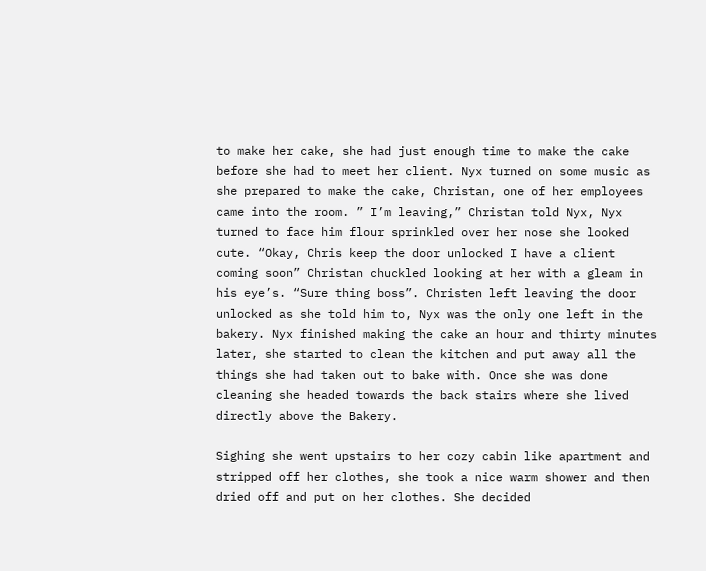to make her cake, she had just enough time to make the cake before she had to meet her client. Nyx turned on some music as she prepared to make the cake, Christan, one of her employees came into the room. ” I’m leaving,” Christan told Nyx, Nyx turned to face him flour sprinkled over her nose she looked cute. “Okay, Chris keep the door unlocked I have a client coming soon” Christan chuckled looking at her with a gleam in his eye’s. “Sure thing boss”. Christen left leaving the door unlocked as she told him to, Nyx was the only one left in the bakery. Nyx finished making the cake an hour and thirty minutes later, she started to clean the kitchen and put away all the things she had taken out to bake with. Once she was done cleaning she headed towards the back stairs where she lived directly above the Bakery.

Sighing she went upstairs to her cozy cabin like apartment and stripped off her clothes, she took a nice warm shower and then dried off and put on her clothes. She decided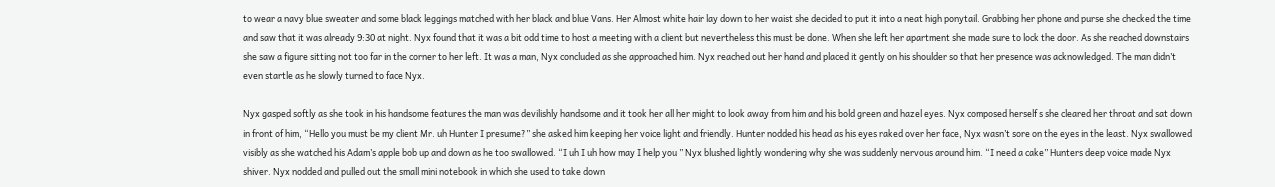to wear a navy blue sweater and some black leggings matched with her black and blue Vans. Her Almost white hair lay down to her waist she decided to put it into a neat high ponytail. Grabbing her phone and purse she checked the time and saw that it was already 9:30 at night. Nyx found that it was a bit odd time to host a meeting with a client but nevertheless this must be done. When she left her apartment she made sure to lock the door. As she reached downstairs she saw a figure sitting not too far in the corner to her left. It was a man, Nyx concluded as she approached him. Nyx reached out her hand and placed it gently on his shoulder so that her presence was acknowledged. The man didn’t even startle as he slowly turned to face Nyx.

Nyx gasped softly as she took in his handsome features the man was devilishly handsome and it took her all her might to look away from him and his bold green and hazel eyes. Nyx composed herself s she cleared her throat and sat down in front of him, “Hello you must be my client Mr. uh Hunter I presume?” she asked him keeping her voice light and friendly. Hunter nodded his head as his eyes raked over her face, Nyx wasn’t sore on the eyes in the least. Nyx swallowed visibly as she watched his Adam’s apple bob up and down as he too swallowed. “I uh I uh how may I help you ” Nyx blushed lightly wondering why she was suddenly nervous around him. “I need a cake” Hunters deep voice made Nyx shiver. Nyx nodded and pulled out the small mini notebook in which she used to take down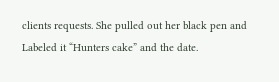clients requests. She pulled out her black pen and Labeled it “Hunters cake” and the date.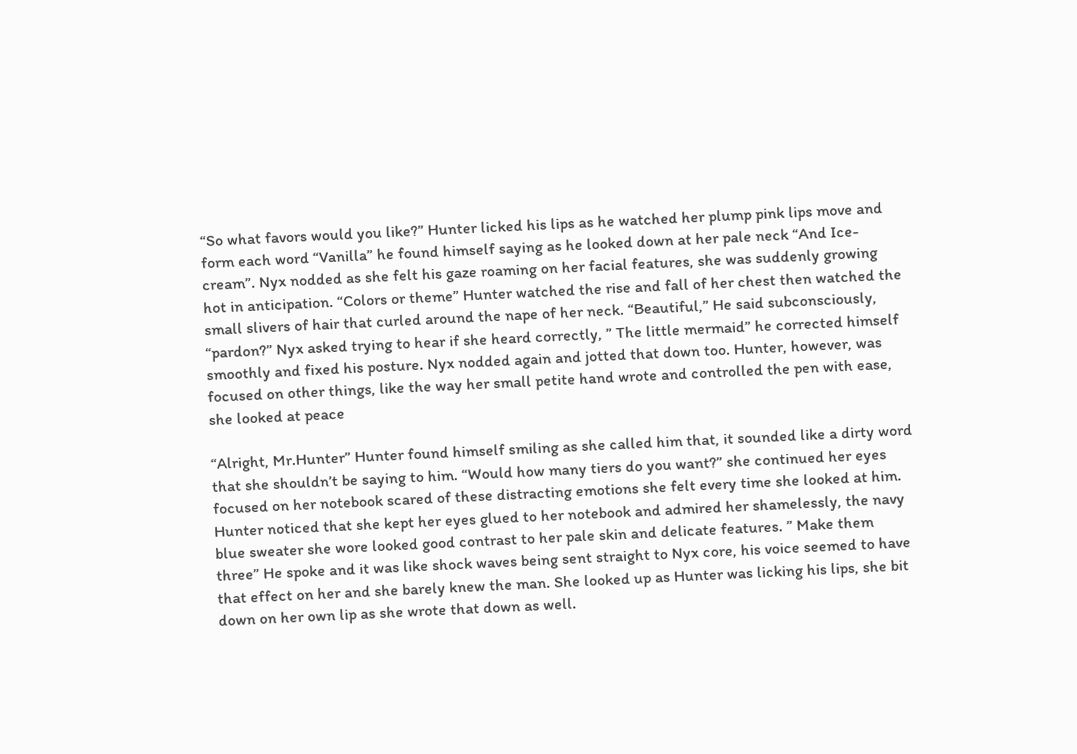“So what favors would you like?” Hunter licked his lips as he watched her plump pink lips move and form each word “Vanilla” he found himself saying as he looked down at her pale neck “And Ice-cream”. Nyx nodded as she felt his gaze roaming on her facial features, she was suddenly growing hot in anticipation. “Colors or theme” Hunter watched the rise and fall of her chest then watched the small slivers of hair that curled around the nape of her neck. “Beautiful,” He said subconsciously, “pardon?” Nyx asked trying to hear if she heard correctly, ” The little mermaid” he corrected himself smoothly and fixed his posture. Nyx nodded again and jotted that down too. Hunter, however, was focused on other things, like the way her small petite hand wrote and controlled the pen with ease, she looked at peace

“Alright, Mr.Hunter” Hunter found himself smiling as she called him that, it sounded like a dirty word that she shouldn’t be saying to him. “Would how many tiers do you want?” she continued her eyes focused on her notebook scared of these distracting emotions she felt every time she looked at him. Hunter noticed that she kept her eyes glued to her notebook and admired her shamelessly, the navy blue sweater she wore looked good contrast to her pale skin and delicate features. ” Make them three” He spoke and it was like shock waves being sent straight to Nyx core, his voice seemed to have that effect on her and she barely knew the man. She looked up as Hunter was licking his lips, she bit down on her own lip as she wrote that down as well.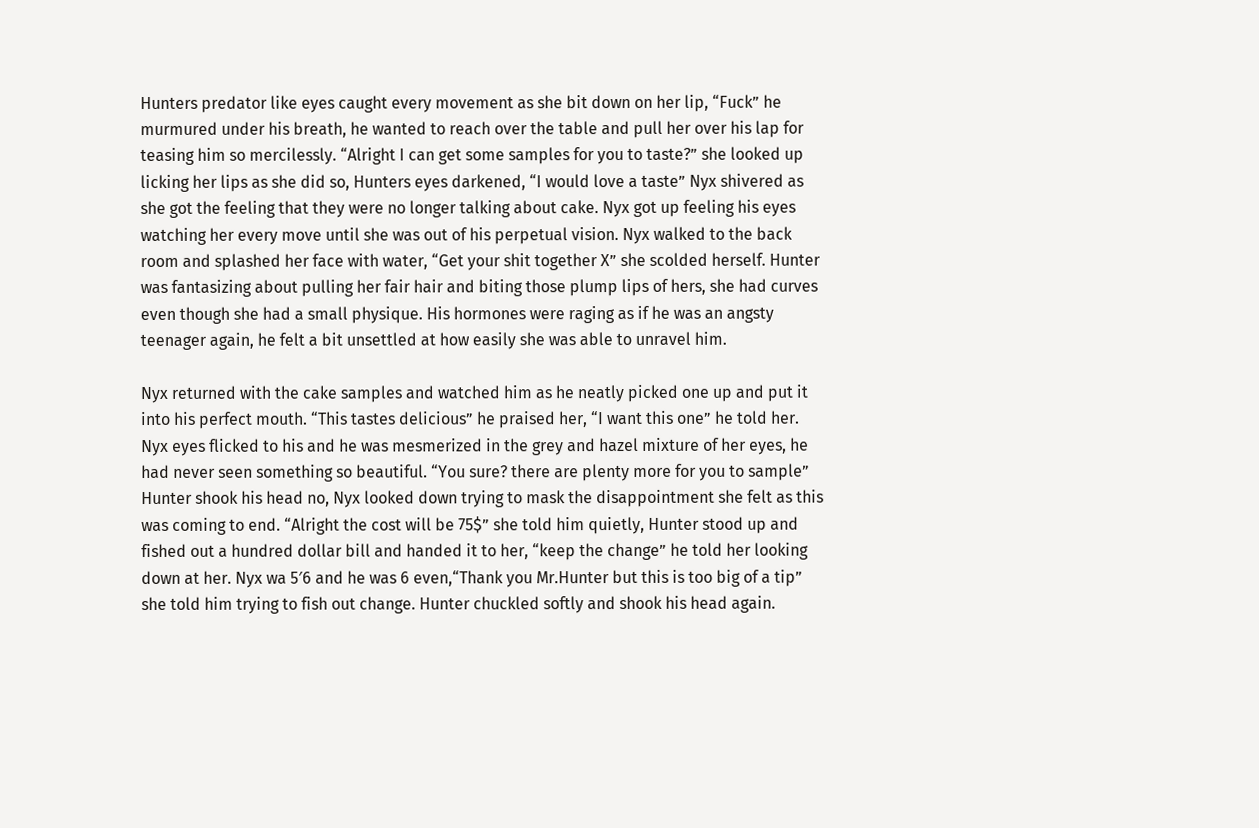Hunters predator like eyes caught every movement as she bit down on her lip, “Fuck” he murmured under his breath, he wanted to reach over the table and pull her over his lap for teasing him so mercilessly. “Alright I can get some samples for you to taste?” she looked up licking her lips as she did so, Hunters eyes darkened, “I would love a taste” Nyx shivered as she got the feeling that they were no longer talking about cake. Nyx got up feeling his eyes watching her every move until she was out of his perpetual vision. Nyx walked to the back room and splashed her face with water, “Get your shit together X” she scolded herself. Hunter was fantasizing about pulling her fair hair and biting those plump lips of hers, she had curves even though she had a small physique. His hormones were raging as if he was an angsty teenager again, he felt a bit unsettled at how easily she was able to unravel him.

Nyx returned with the cake samples and watched him as he neatly picked one up and put it into his perfect mouth. “This tastes delicious” he praised her, “I want this one” he told her. Nyx eyes flicked to his and he was mesmerized in the grey and hazel mixture of her eyes, he had never seen something so beautiful. “You sure? there are plenty more for you to sample” Hunter shook his head no, Nyx looked down trying to mask the disappointment she felt as this was coming to end. “Alright the cost will be 75$” she told him quietly, Hunter stood up and fished out a hundred dollar bill and handed it to her, “keep the change” he told her looking down at her. Nyx wa 5′6 and he was 6 even,“Thank you Mr.Hunter but this is too big of a tip” she told him trying to fish out change. Hunter chuckled softly and shook his head again.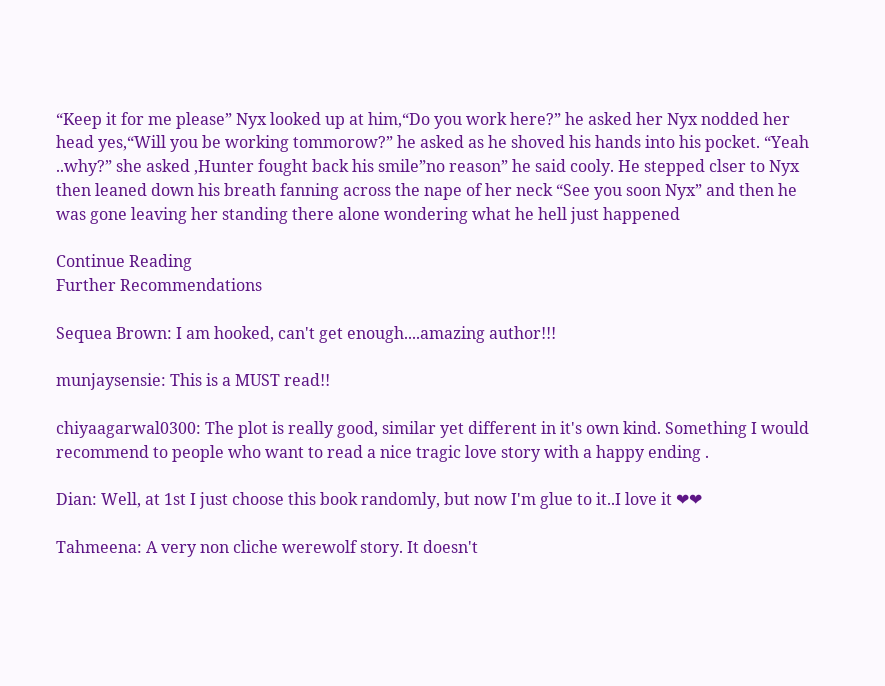“Keep it for me please” Nyx looked up at him,“Do you work here?” he asked her Nyx nodded her head yes,“Will you be working tommorow?” he asked as he shoved his hands into his pocket. “Yeah ..why?” she asked ,Hunter fought back his smile”no reason” he said cooly. He stepped clser to Nyx then leaned down his breath fanning across the nape of her neck “See you soon Nyx” and then he was gone leaving her standing there alone wondering what he hell just happened

Continue Reading
Further Recommendations

Sequea Brown: I am hooked, can't get enough....amazing author!!!

munjaysensie: This is a MUST read!!

chiyaagarwal0300: The plot is really good, similar yet different in it's own kind. Something I would recommend to people who want to read a nice tragic love story with a happy ending .

Dian: Well, at 1st I just choose this book randomly, but now I'm glue to it..I love it ❤❤

Tahmeena: A very non cliche werewolf story. It doesn't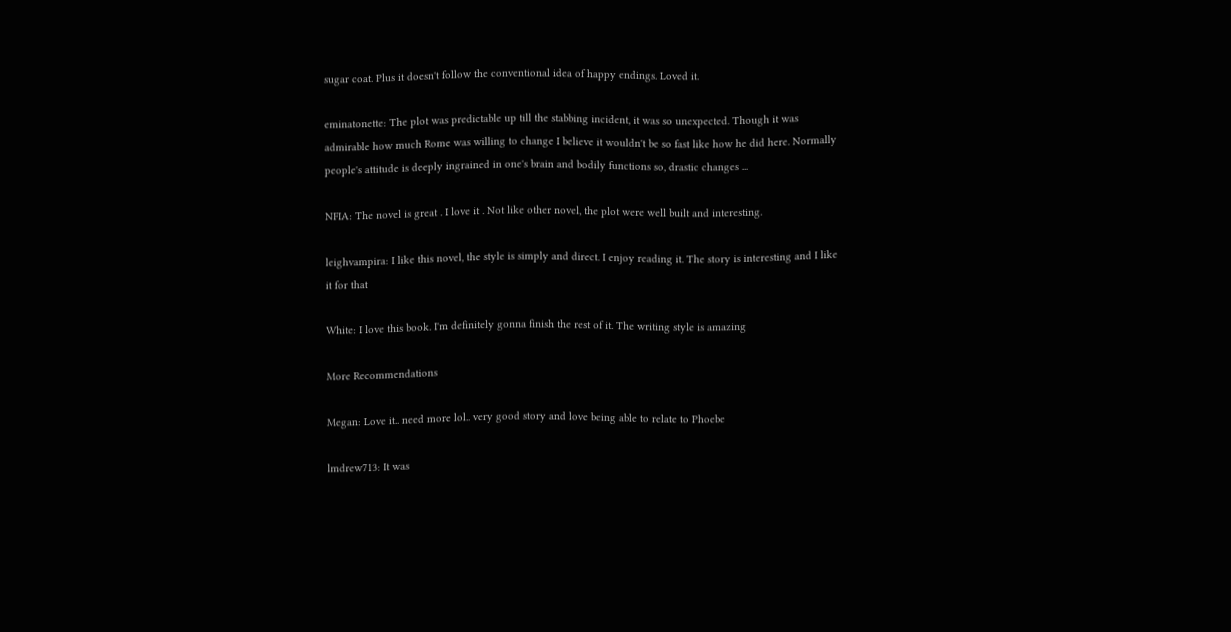sugar coat. Plus it doesn't follow the conventional idea of happy endings. Loved it.

eminatonette: The plot was predictable up till the stabbing incident, it was so unexpected. Though it was admirable how much Rome was willing to change I believe it wouldn't be so fast like how he did here. Normally people's attitude is deeply ingrained in one's brain and bodily functions so, drastic changes ...

NFIA: The novel is great . I love it . Not like other novel, the plot were well built and interesting.

leighvampira: I like this novel, the style is simply and direct. I enjoy reading it. The story is interesting and I like it for that

White: I love this book. I'm definitely gonna finish the rest of it. The writing style is amazing

More Recommendations

Megan: Love it.. need more lol.. very good story and love being able to relate to Phoebe

lmdrew713: It was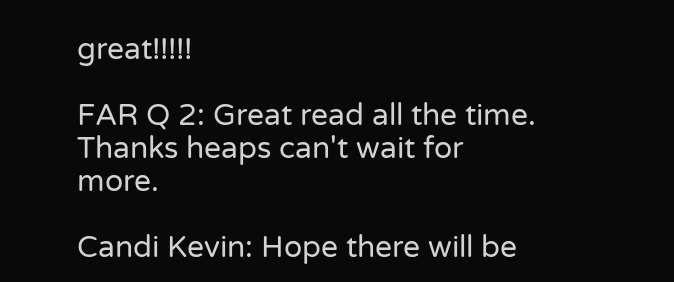great!!!!!

FAR Q 2: Great read all the time. Thanks heaps can't wait for more.

Candi Kevin: Hope there will be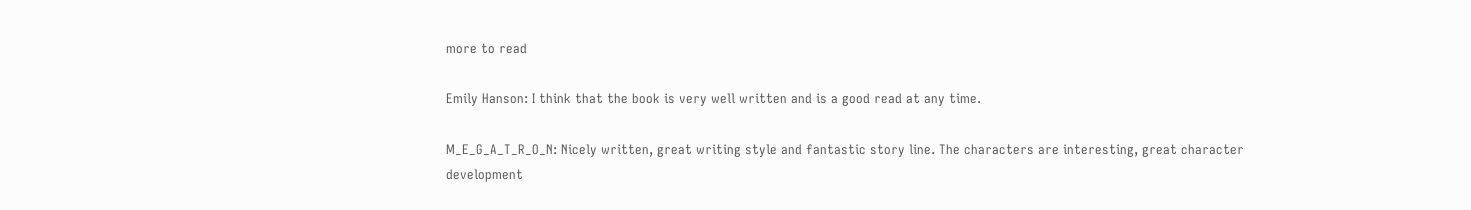more to read

Emily Hanson: I think that the book is very well written and is a good read at any time.

M_E_G_A_T_R_O_N: Nicely written, great writing style and fantastic story line. The characters are interesting, great character development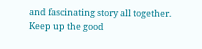and fascinating story all together. Keep up the good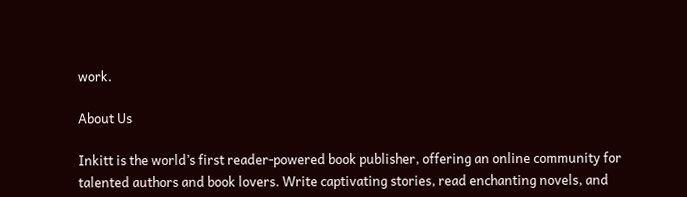work.

About Us

Inkitt is the world’s first reader-powered book publisher, offering an online community for talented authors and book lovers. Write captivating stories, read enchanting novels, and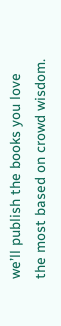we’ll publish the books you love the most based on crowd wisdom.